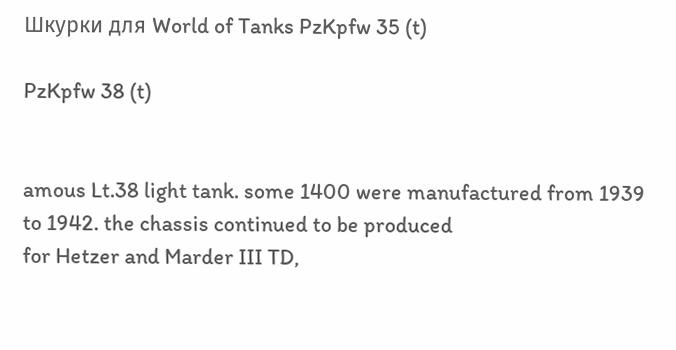Шкурки для World of Tanks PzKpfw 35 (t)

PzKpfw 38 (t)


amous Lt.38 light tank. some 1400 were manufactured from 1939 to 1942. the chassis continued to be produced
for Hetzer and Marder III TD,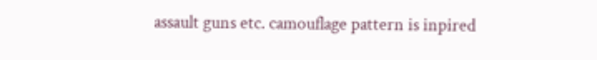assault guns etc. camouflage pattern is inpired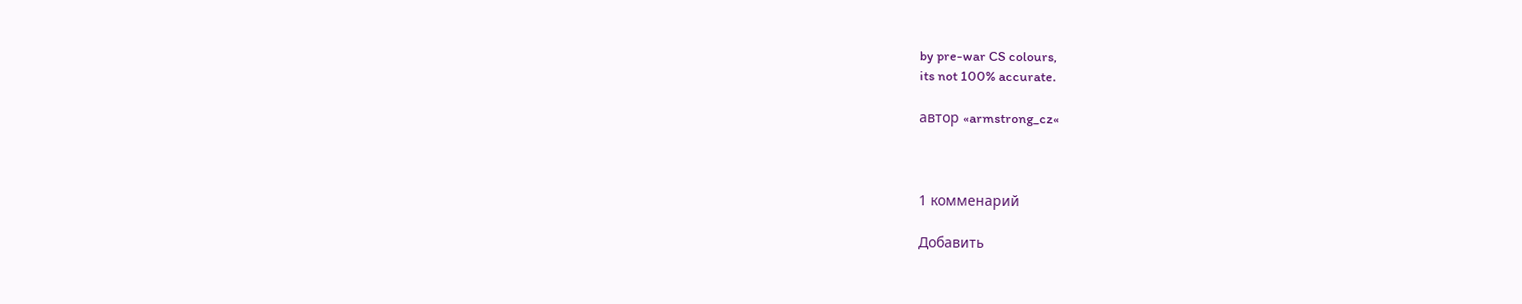by pre-war CS colours,
its not 100% accurate.

автор «armstrong_cz«



1 комменарий

Добавить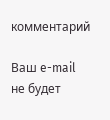комментарий

Ваш e-mail не будет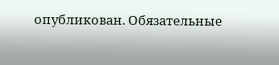опубликован. Обязательные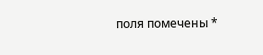поля помечены *